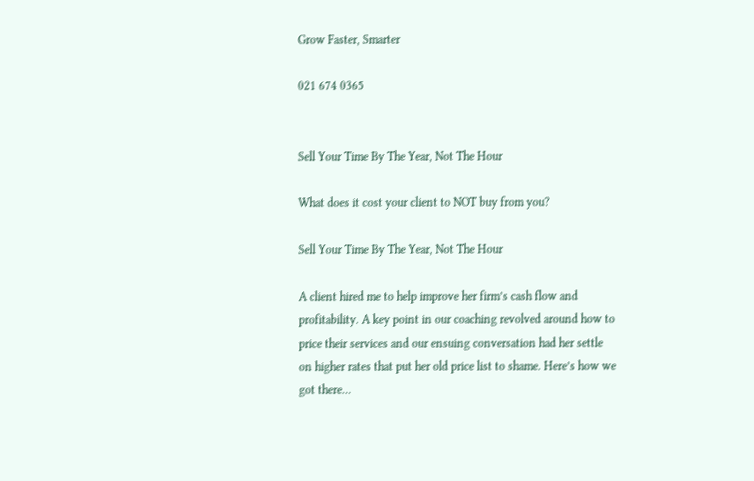Grow Faster, Smarter

021 674 0365


Sell Your Time By The Year, Not The Hour

What does it cost your client to NOT buy from you?

Sell Your Time By The Year, Not The Hour

A client hired me to help improve her firm’s cash flow and profitability. A key point in our coaching revolved around how to price their services and our ensuing conversation had her settle on higher rates that put her old price list to shame. Here’s how we got there…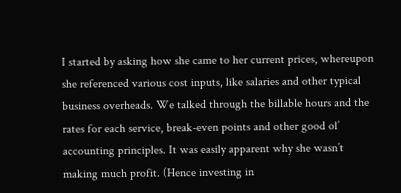I started by asking how she came to her current prices, whereupon she referenced various cost inputs, like salaries and other typical business overheads. We talked through the billable hours and the rates for each service, break-even points and other good ol’ accounting principles. It was easily apparent why she wasn’t making much profit. (Hence investing in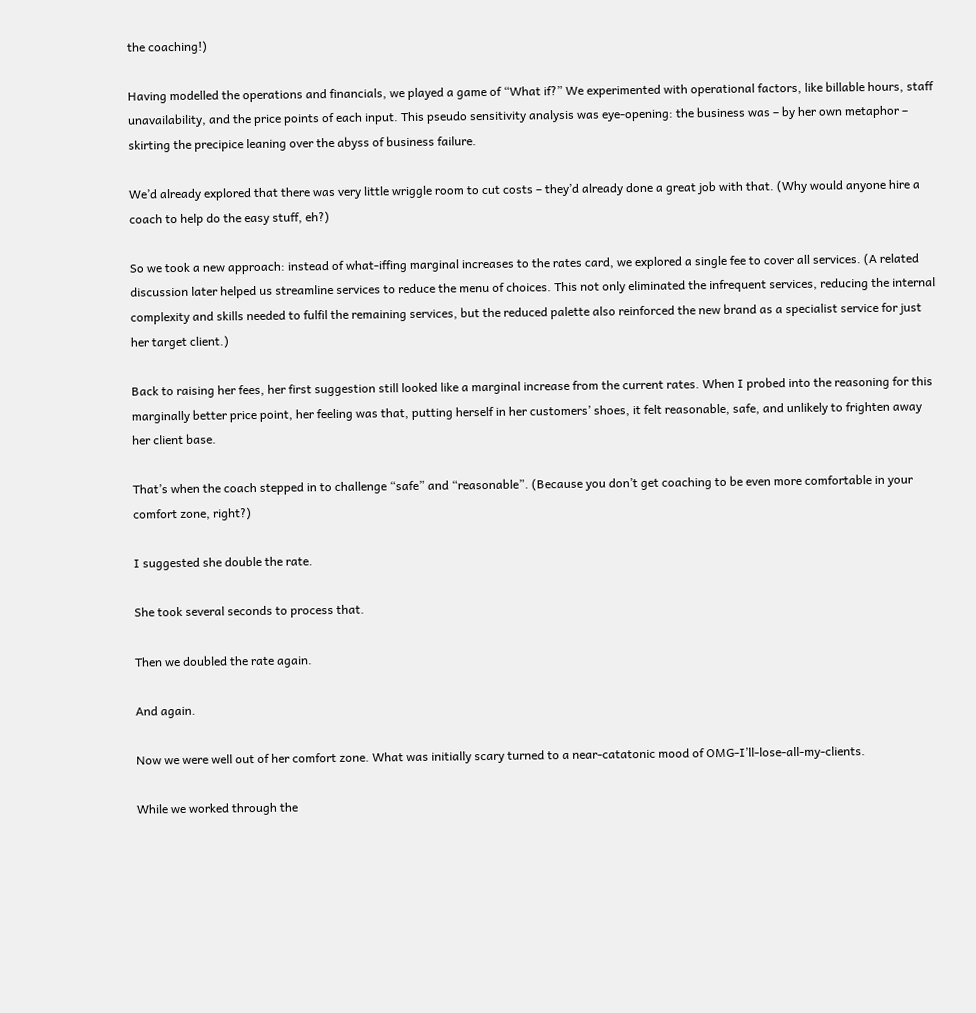the coaching!)

Having modelled the operations and financials, we played a game of “What if?” We experimented with operational factors, like billable hours, staff unavailability, and the price points of each input. This pseudo sensitivity analysis was eye-opening: the business was – by her own metaphor – skirting the precipice leaning over the abyss of business failure.

We’d already explored that there was very little wriggle room to cut costs – they’d already done a great job with that. (Why would anyone hire a coach to help do the easy stuff, eh?)

So we took a new approach: instead of what-iffing marginal increases to the rates card, we explored a single fee to cover all services. (A related discussion later helped us streamline services to reduce the menu of choices. This not only eliminated the infrequent services, reducing the internal complexity and skills needed to fulfil the remaining services, but the reduced palette also reinforced the new brand as a specialist service for just her target client.)

Back to raising her fees, her first suggestion still looked like a marginal increase from the current rates. When I probed into the reasoning for this marginally better price point, her feeling was that, putting herself in her customers’ shoes, it felt reasonable, safe, and unlikely to frighten away her client base.

That’s when the coach stepped in to challenge “safe” and “reasonable”. (Because you don’t get coaching to be even more comfortable in your comfort zone, right?)

I suggested she double the rate.

She took several seconds to process that.

Then we doubled the rate again.

And again.

Now we were well out of her comfort zone. What was initially scary turned to a near-catatonic mood of OMG-I’ll-lose-all-my-clients.

While we worked through the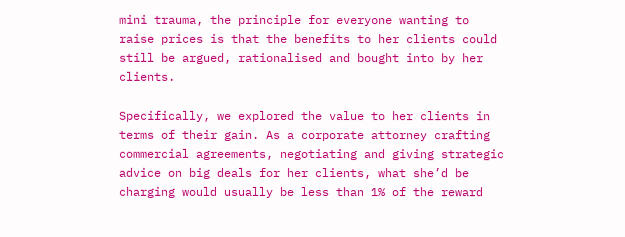mini trauma, the principle for everyone wanting to raise prices is that the benefits to her clients could still be argued, rationalised and bought into by her clients.

Specifically, we explored the value to her clients in terms of their gain. As a corporate attorney crafting commercial agreements, negotiating and giving strategic advice on big deals for her clients, what she’d be charging would usually be less than 1% of the reward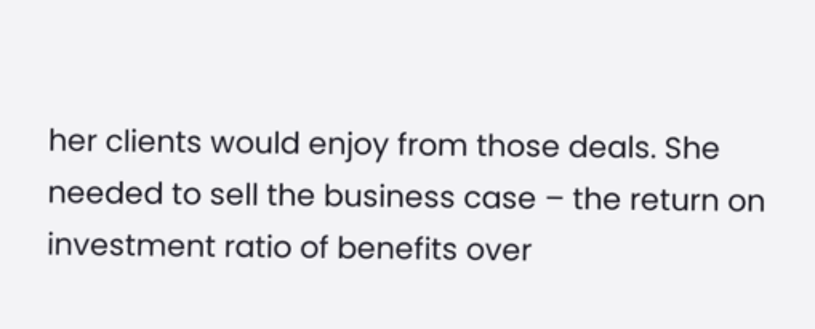her clients would enjoy from those deals. She needed to sell the business case – the return on investment ratio of benefits over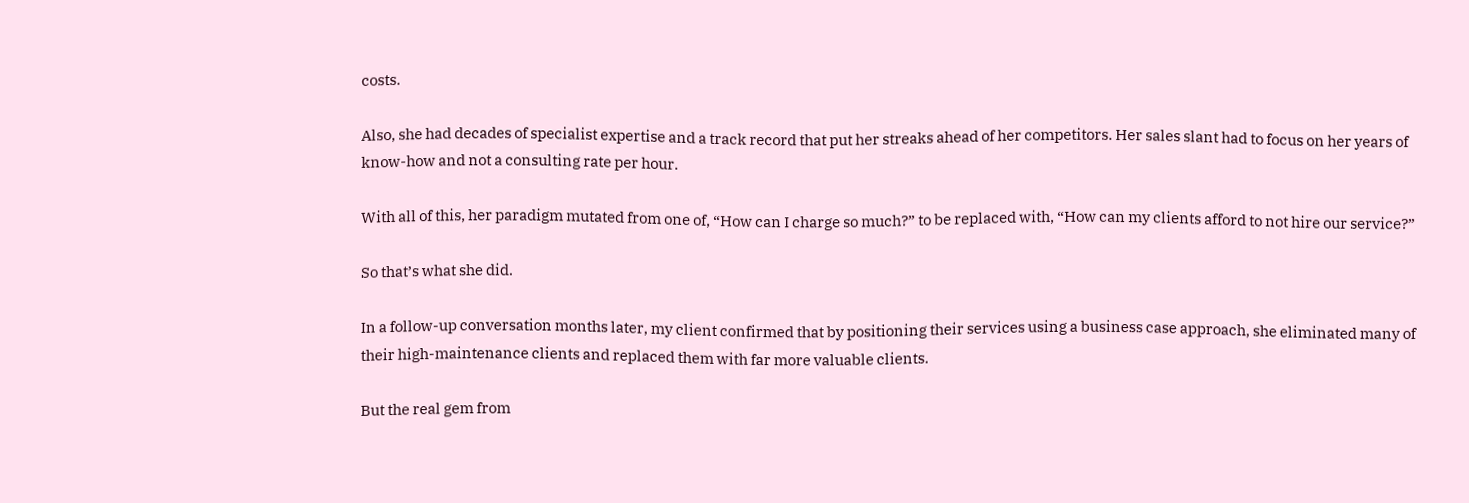costs.

Also, she had decades of specialist expertise and a track record that put her streaks ahead of her competitors. Her sales slant had to focus on her years of know-how and not a consulting rate per hour.

With all of this, her paradigm mutated from one of, “How can I charge so much?” to be replaced with, “How can my clients afford to not hire our service?”

So that’s what she did.

In a follow-up conversation months later, my client confirmed that by positioning their services using a business case approach, she eliminated many of their high-maintenance clients and replaced them with far more valuable clients.

But the real gem from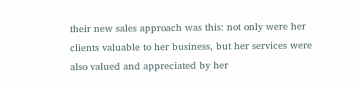their new sales approach was this: not only were her clients valuable to her business, but her services were also valued and appreciated by her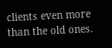clients even more than the old ones.